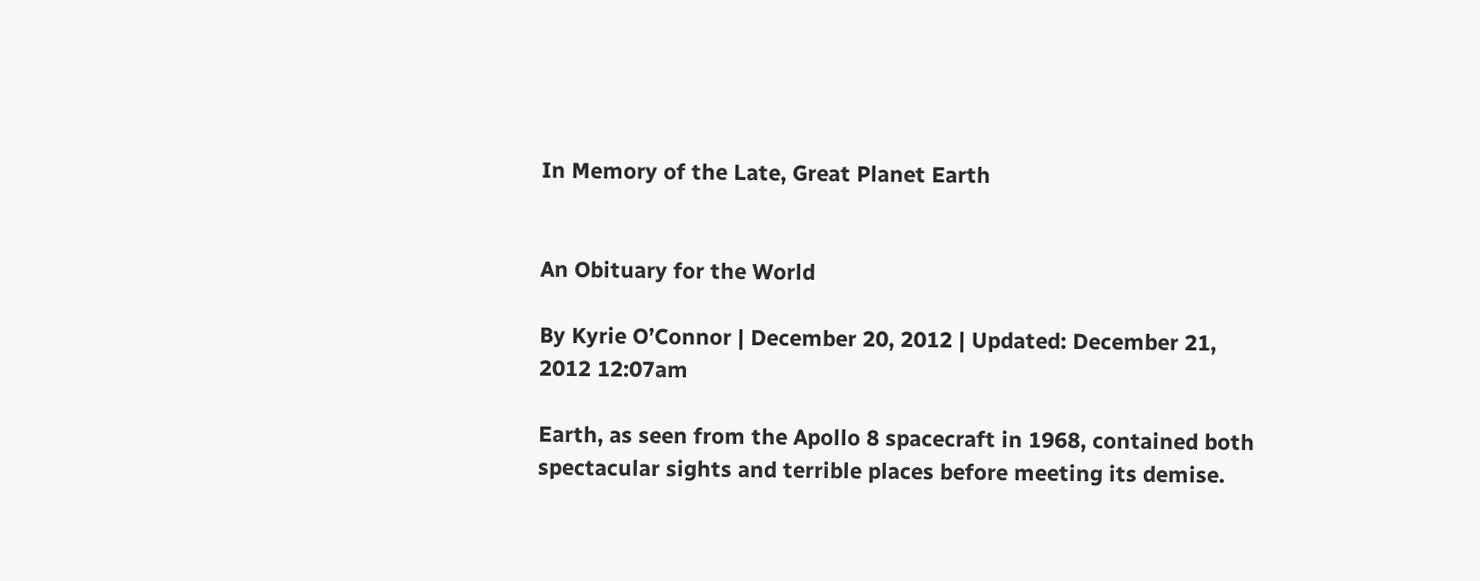In Memory of the Late, Great Planet Earth


An Obituary for the World

By Kyrie O’Connor | December 20, 2012 | Updated: December 21, 2012 12:07am

Earth, as seen from the Apollo 8 spacecraft in 1968, contained both spectacular sights and terrible places before meeting its demise.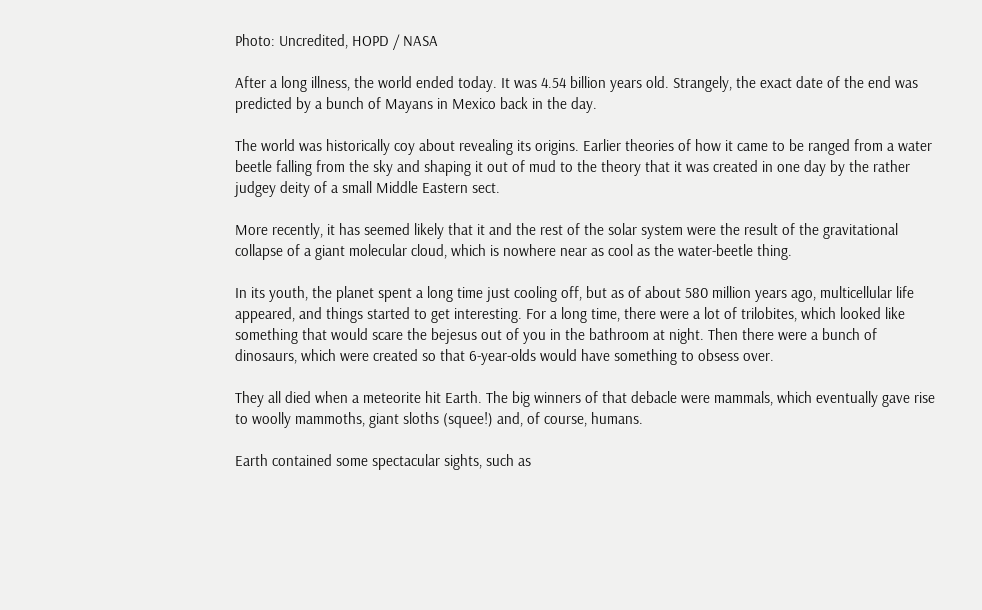Photo: Uncredited, HOPD / NASA

After a long illness, the world ended today. It was 4.54 billion years old. Strangely, the exact date of the end was predicted by a bunch of Mayans in Mexico back in the day.

The world was historically coy about revealing its origins. Earlier theories of how it came to be ranged from a water beetle falling from the sky and shaping it out of mud to the theory that it was created in one day by the rather judgey deity of a small Middle Eastern sect.

More recently, it has seemed likely that it and the rest of the solar system were the result of the gravitational collapse of a giant molecular cloud, which is nowhere near as cool as the water-beetle thing.

In its youth, the planet spent a long time just cooling off, but as of about 580 million years ago, multicellular life appeared, and things started to get interesting. For a long time, there were a lot of trilobites, which looked like something that would scare the bejesus out of you in the bathroom at night. Then there were a bunch of dinosaurs, which were created so that 6-year-olds would have something to obsess over.

They all died when a meteorite hit Earth. The big winners of that debacle were mammals, which eventually gave rise to woolly mammoths, giant sloths (squee!) and, of course, humans.

Earth contained some spectacular sights, such as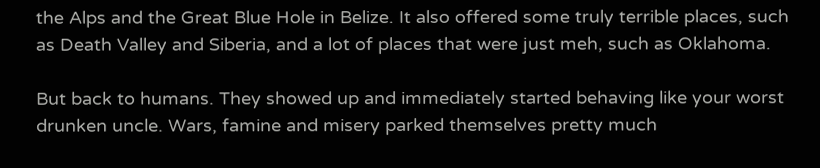the Alps and the Great Blue Hole in Belize. It also offered some truly terrible places, such as Death Valley and Siberia, and a lot of places that were just meh, such as Oklahoma.

But back to humans. They showed up and immediately started behaving like your worst drunken uncle. Wars, famine and misery parked themselves pretty much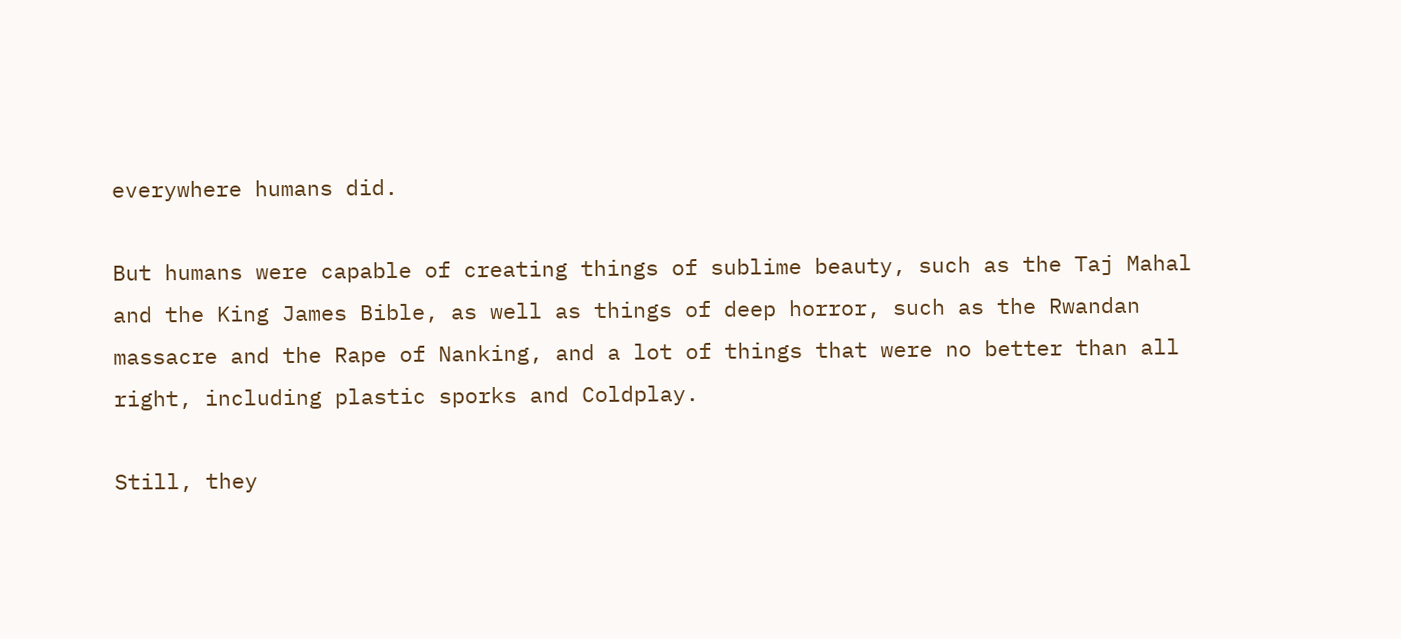everywhere humans did.

But humans were capable of creating things of sublime beauty, such as the Taj Mahal and the King James Bible, as well as things of deep horror, such as the Rwandan massacre and the Rape of Nanking, and a lot of things that were no better than all right, including plastic sporks and Coldplay.

Still, they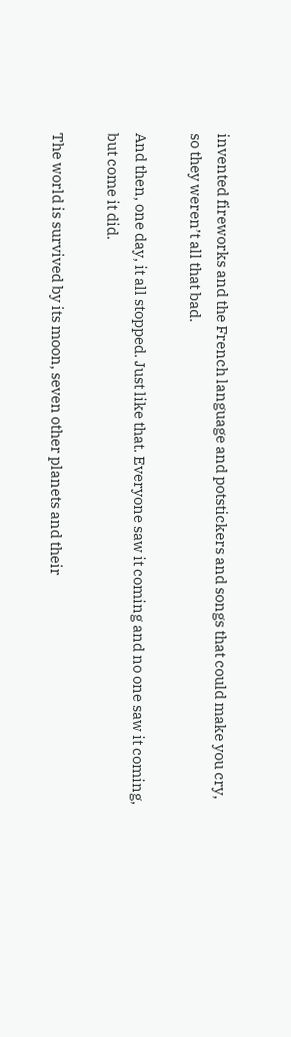invented fireworks and the French language and potstickers and songs that could make you cry, so they weren’t all that bad.

And then, one day, it all stopped. Just like that. Everyone saw it coming and no one saw it coming, but come it did.

The world is survived by its moon, seven other planets and their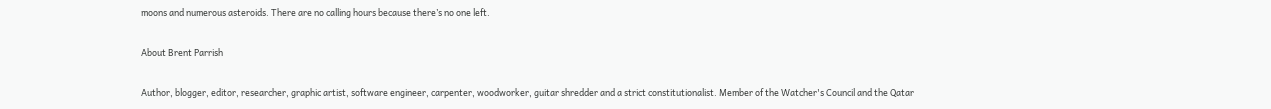moons and numerous asteroids. There are no calling hours because there’s no one left.

About Brent Parrish

Author, blogger, editor, researcher, graphic artist, software engineer, carpenter, woodworker, guitar shredder and a strict constitutionalist. Member of the Watcher's Council and the Qatar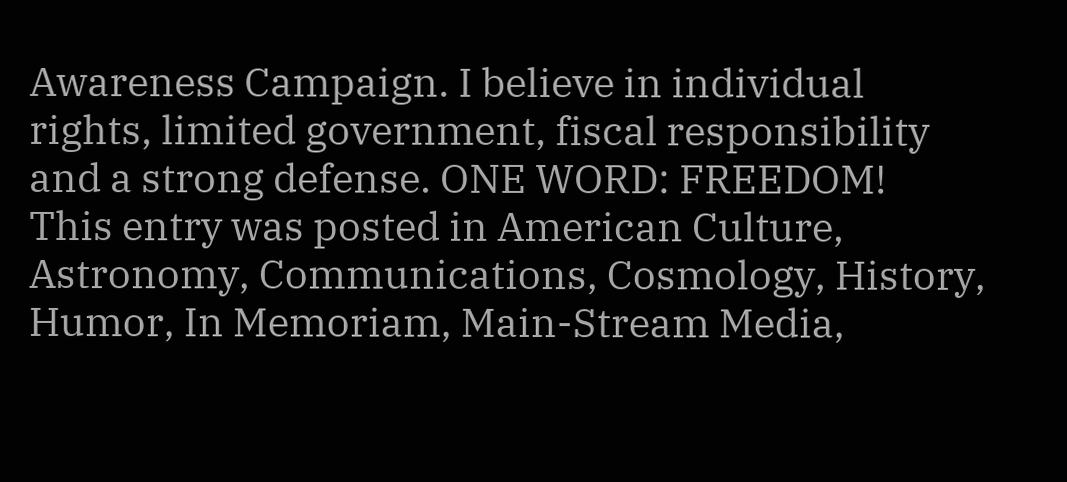Awareness Campaign. I believe in individual rights, limited government, fiscal responsibility and a strong defense. ONE WORD: FREEDOM!
This entry was posted in American Culture, Astronomy, Communications, Cosmology, History, Humor, In Memoriam, Main-Stream Media,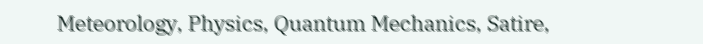Meteorology, Physics, Quantum Mechanics, Satire,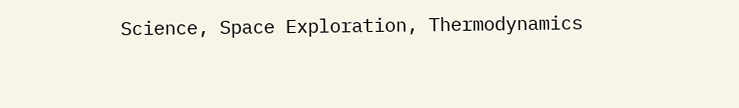Science, Space Exploration, Thermodynamics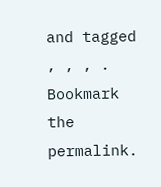and tagged , , , . Bookmark the permalink.